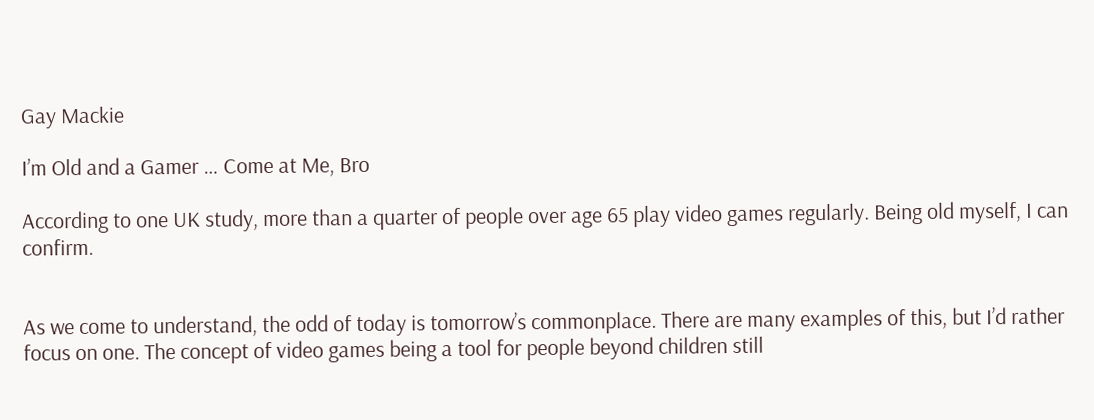Gay Mackie

I’m Old and a Gamer … Come at Me, Bro

According to one UK study, more than a quarter of people over age 65 play video games regularly. Being old myself, I can confirm.


As we come to understand, the odd of today is tomorrow’s commonplace. There are many examples of this, but I’d rather focus on one. The concept of video games being a tool for people beyond children still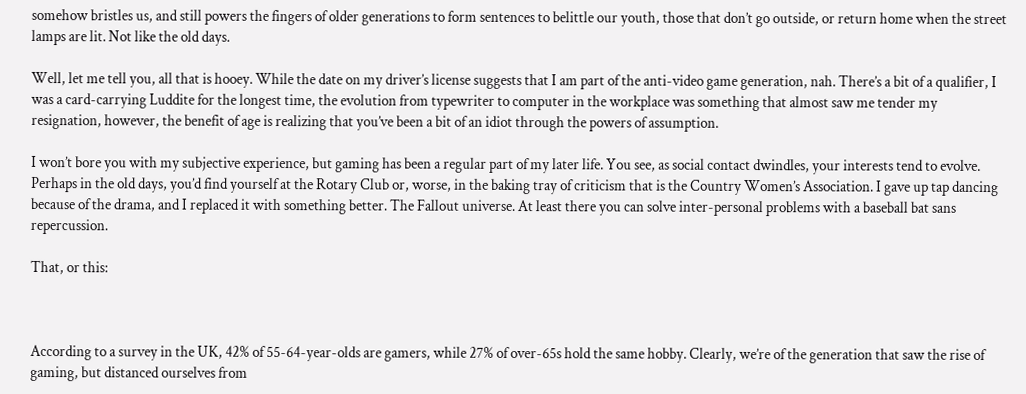somehow bristles us, and still powers the fingers of older generations to form sentences to belittle our youth, those that don’t go outside, or return home when the street lamps are lit. Not like the old days.

Well, let me tell you, all that is hooey. While the date on my driver’s license suggests that I am part of the anti-video game generation, nah. There’s a bit of a qualifier, I was a card-carrying Luddite for the longest time, the evolution from typewriter to computer in the workplace was something that almost saw me tender my resignation, however, the benefit of age is realizing that you’ve been a bit of an idiot through the powers of assumption.

I won’t bore you with my subjective experience, but gaming has been a regular part of my later life. You see, as social contact dwindles, your interests tend to evolve. Perhaps in the old days, you’d find yourself at the Rotary Club or, worse, in the baking tray of criticism that is the Country Women’s Association. I gave up tap dancing because of the drama, and I replaced it with something better. The Fallout universe. At least there you can solve inter-personal problems with a baseball bat sans repercussion.

That, or this:



According to a survey in the UK, 42% of 55-64-year-olds are gamers, while 27% of over-65s hold the same hobby. Clearly, we’re of the generation that saw the rise of gaming, but distanced ourselves from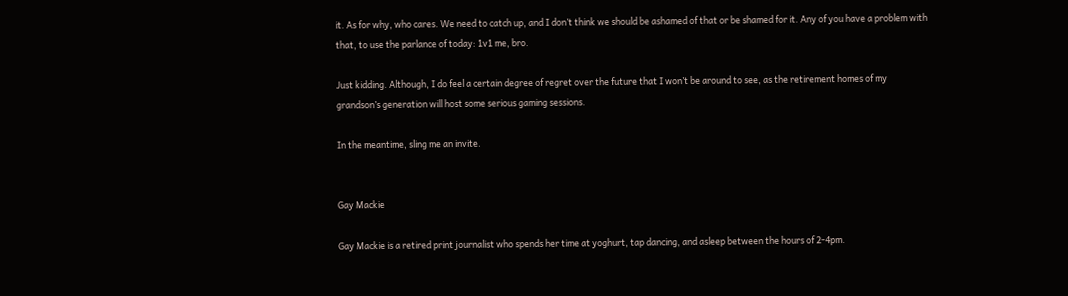it. As for why, who cares. We need to catch up, and I don’t think we should be ashamed of that or be shamed for it. Any of you have a problem with that, to use the parlance of today: 1v1 me, bro.

Just kidding. Although, I do feel a certain degree of regret over the future that I won’t be around to see, as the retirement homes of my grandson’s generation will host some serious gaming sessions.

In the meantime, sling me an invite.


Gay Mackie

Gay Mackie is a retired print journalist who spends her time at yoghurt, tap dancing, and asleep between the hours of 2-4pm.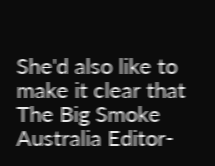She'd also like to make it clear that The Big Smoke Australia Editor-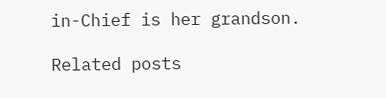in-Chief is her grandson.

Related posts